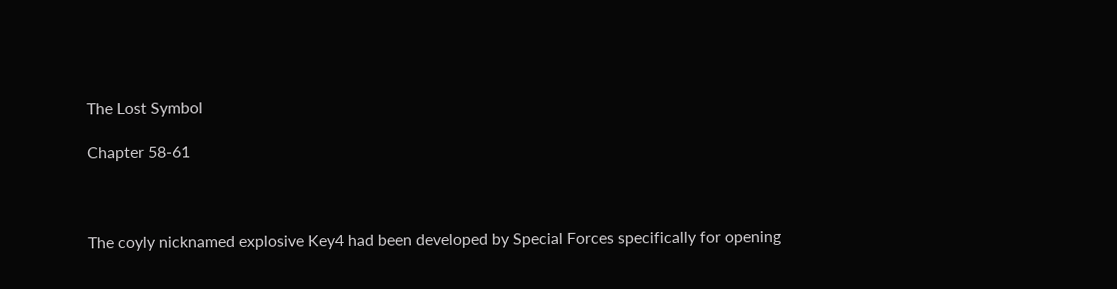The Lost Symbol

Chapter 58-61



The coyly nicknamed explosive Key4 had been developed by Special Forces specifically for opening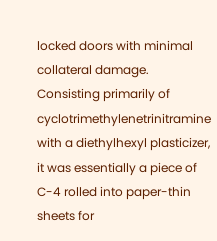locked doors with minimal collateral damage. Consisting primarily of cyclotrimethylenetrinitramine with a diethylhexyl plasticizer, it was essentially a piece of C-4 rolled into paper-thin sheets for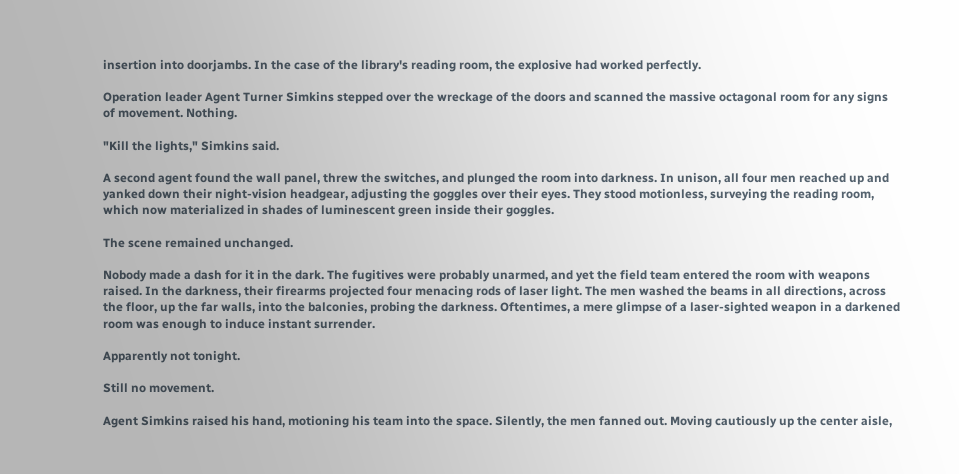insertion into doorjambs. In the case of the library's reading room, the explosive had worked perfectly.

Operation leader Agent Turner Simkins stepped over the wreckage of the doors and scanned the massive octagonal room for any signs of movement. Nothing.

"Kill the lights," Simkins said.

A second agent found the wall panel, threw the switches, and plunged the room into darkness. In unison, all four men reached up and yanked down their night-vision headgear, adjusting the goggles over their eyes. They stood motionless, surveying the reading room, which now materialized in shades of luminescent green inside their goggles.

The scene remained unchanged.

Nobody made a dash for it in the dark. The fugitives were probably unarmed, and yet the field team entered the room with weapons raised. In the darkness, their firearms projected four menacing rods of laser light. The men washed the beams in all directions, across the floor, up the far walls, into the balconies, probing the darkness. Oftentimes, a mere glimpse of a laser-sighted weapon in a darkened room was enough to induce instant surrender.

Apparently not tonight.

Still no movement.

Agent Simkins raised his hand, motioning his team into the space. Silently, the men fanned out. Moving cautiously up the center aisle,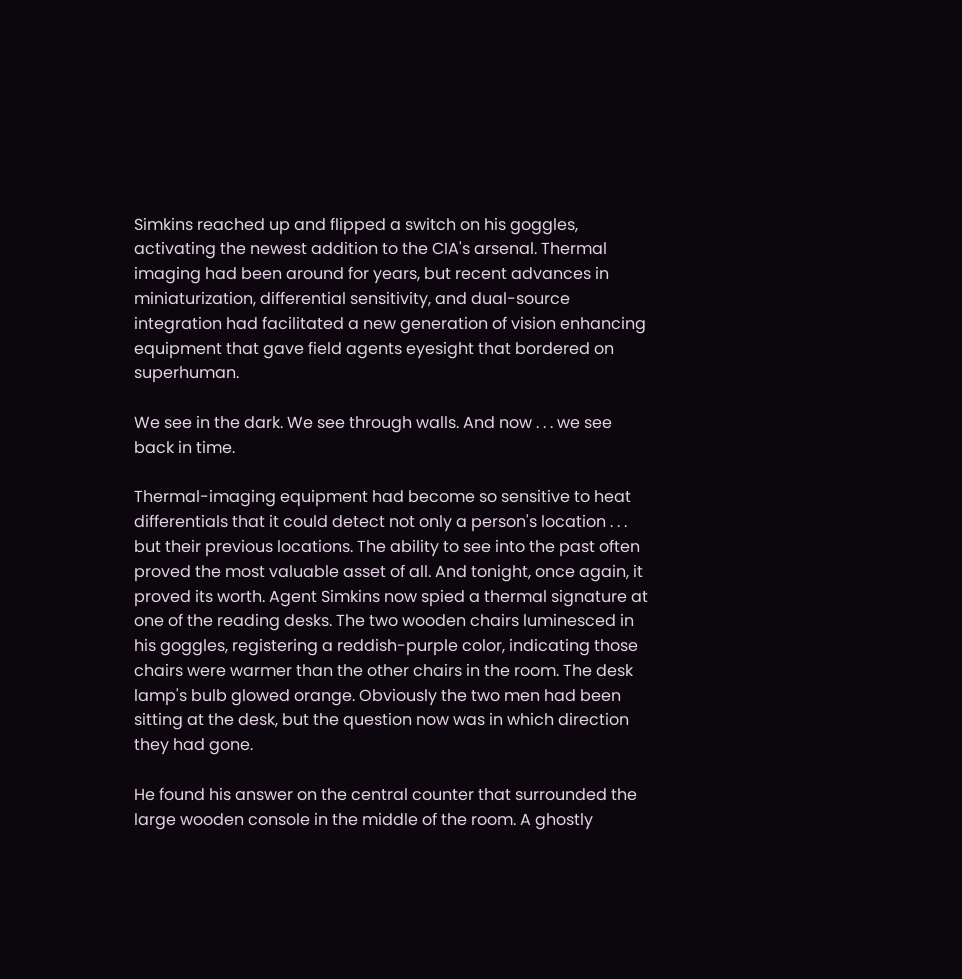Simkins reached up and flipped a switch on his goggles, activating the newest addition to the CIA's arsenal. Thermal imaging had been around for years, but recent advances in miniaturization, differential sensitivity, and dual-source integration had facilitated a new generation of vision enhancing equipment that gave field agents eyesight that bordered on superhuman.

We see in the dark. We see through walls. And now . . . we see back in time.

Thermal-imaging equipment had become so sensitive to heat differentials that it could detect not only a person's location . . . but their previous locations. The ability to see into the past often proved the most valuable asset of all. And tonight, once again, it proved its worth. Agent Simkins now spied a thermal signature at one of the reading desks. The two wooden chairs luminesced in his goggles, registering a reddish-purple color, indicating those chairs were warmer than the other chairs in the room. The desk lamp's bulb glowed orange. Obviously the two men had been sitting at the desk, but the question now was in which direction they had gone.

He found his answer on the central counter that surrounded the large wooden console in the middle of the room. A ghostly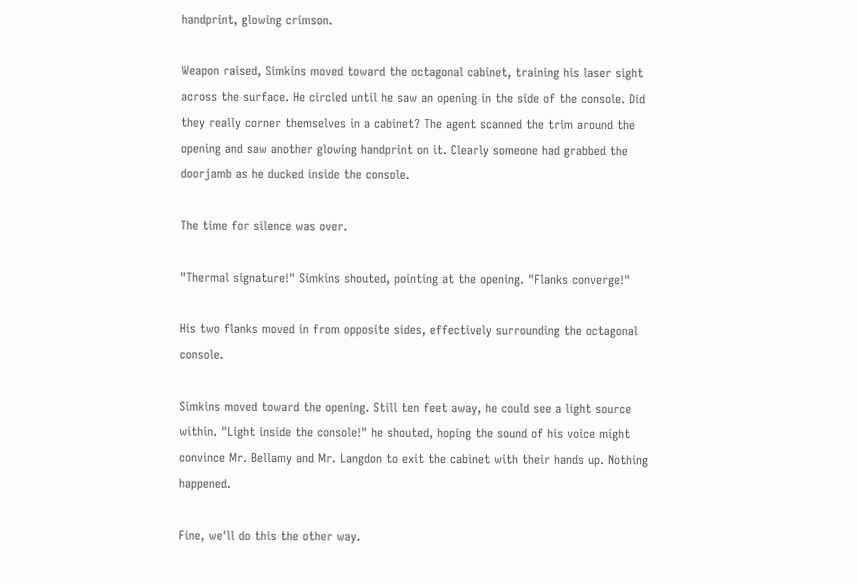handprint, glowing crimson.

Weapon raised, Simkins moved toward the octagonal cabinet, training his laser sight across the surface. He circled until he saw an opening in the side of the console. Did they really corner themselves in a cabinet? The agent scanned the trim around the opening and saw another glowing handprint on it. Clearly someone had grabbed the doorjamb as he ducked inside the console.

The time for silence was over.

"Thermal signature!" Simkins shouted, pointing at the opening. "Flanks converge!"

His two flanks moved in from opposite sides, effectively surrounding the octagonal console.

Simkins moved toward the opening. Still ten feet away, he could see a light source within. "Light inside the console!" he shouted, hoping the sound of his voice might convince Mr. Bellamy and Mr. Langdon to exit the cabinet with their hands up. Nothing happened.

Fine, we'll do this the other way.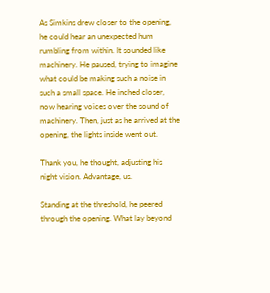As Simkins drew closer to the opening, he could hear an unexpected hum rumbling from within. It sounded like machinery. He paused, trying to imagine what could be making such a noise in such a small space. He inched closer, now hearing voices over the sound of machinery. Then, just as he arrived at the opening, the lights inside went out.

Thank you, he thought, adjusting his night vision. Advantage, us.

Standing at the threshold, he peered through the opening. What lay beyond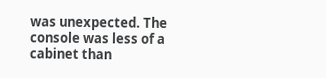was unexpected. The console was less of a cabinet than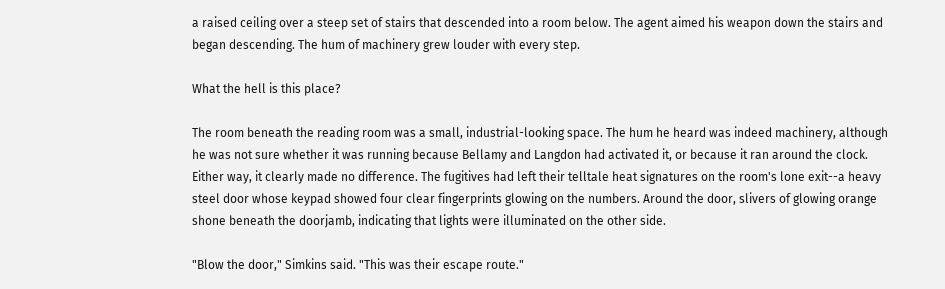a raised ceiling over a steep set of stairs that descended into a room below. The agent aimed his weapon down the stairs and began descending. The hum of machinery grew louder with every step.

What the hell is this place?

The room beneath the reading room was a small, industrial-looking space. The hum he heard was indeed machinery, although he was not sure whether it was running because Bellamy and Langdon had activated it, or because it ran around the clock. Either way, it clearly made no difference. The fugitives had left their telltale heat signatures on the room's lone exit--a heavy steel door whose keypad showed four clear fingerprints glowing on the numbers. Around the door, slivers of glowing orange shone beneath the doorjamb, indicating that lights were illuminated on the other side.

"Blow the door," Simkins said. "This was their escape route."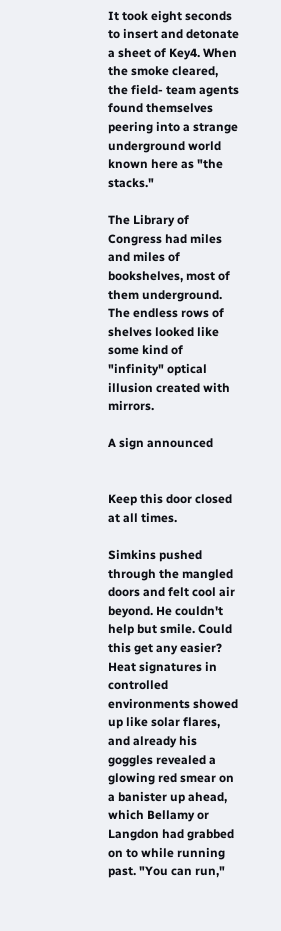It took eight seconds to insert and detonate a sheet of Key4. When the smoke cleared, the field- team agents found themselves peering into a strange underground world known here as "the stacks."

The Library of Congress had miles and miles of bookshelves, most of them underground. The endless rows of shelves looked like some kind of "infinity" optical illusion created with mirrors.

A sign announced


Keep this door closed at all times.

Simkins pushed through the mangled doors and felt cool air beyond. He couldn't help but smile. Could this get any easier? Heat signatures in controlled environments showed up like solar flares, and already his goggles revealed a glowing red smear on a banister up ahead, which Bellamy or Langdon had grabbed on to while running past. "You can run,"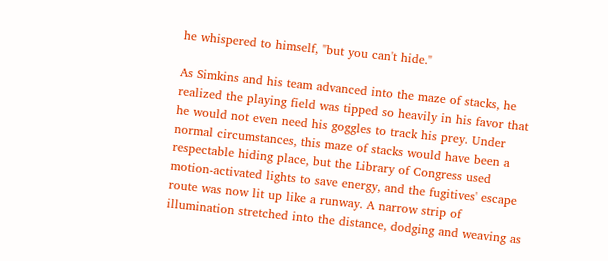he whispered to himself, "but you can't hide."

As Simkins and his team advanced into the maze of stacks, he realized the playing field was tipped so heavily in his favor that he would not even need his goggles to track his prey. Under normal circumstances, this maze of stacks would have been a respectable hiding place, but the Library of Congress used motion-activated lights to save energy, and the fugitives' escape route was now lit up like a runway. A narrow strip of illumination stretched into the distance, dodging and weaving as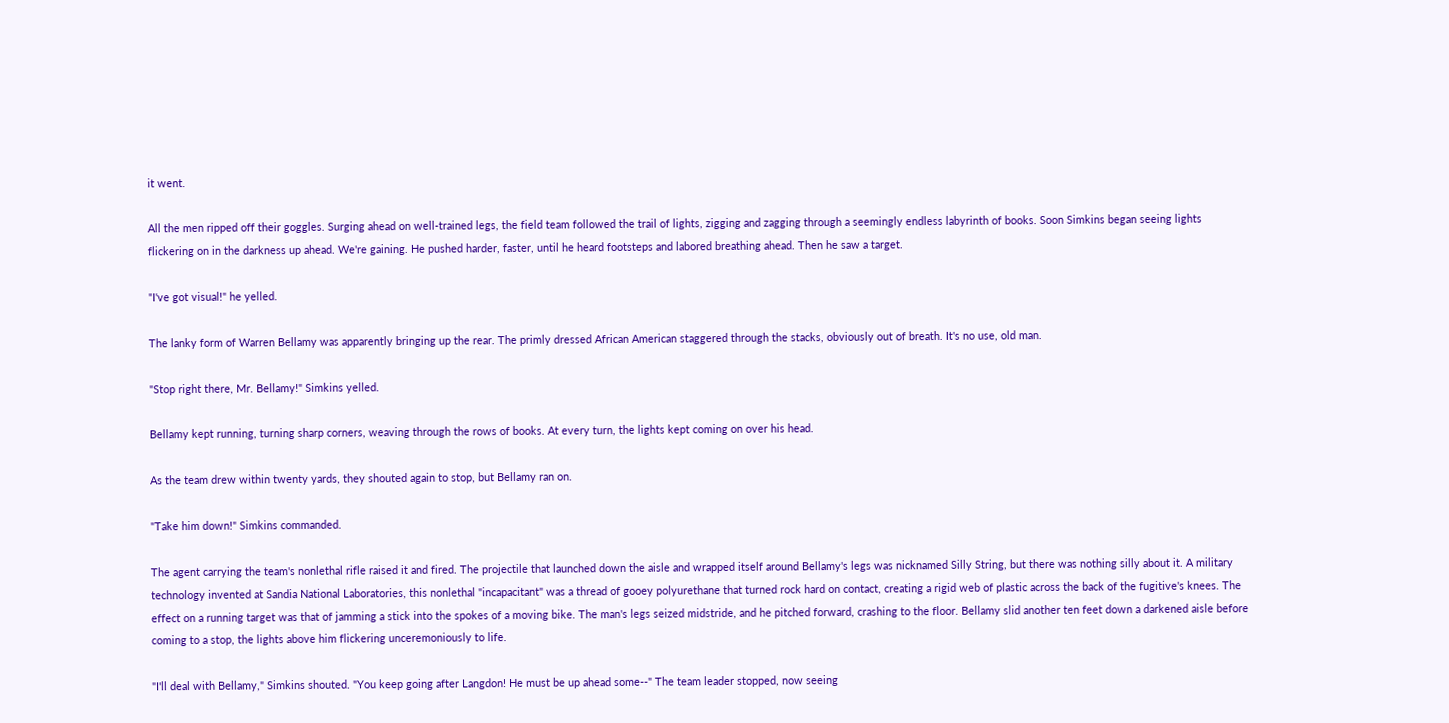it went.

All the men ripped off their goggles. Surging ahead on well-trained legs, the field team followed the trail of lights, zigging and zagging through a seemingly endless labyrinth of books. Soon Simkins began seeing lights flickering on in the darkness up ahead. We're gaining. He pushed harder, faster, until he heard footsteps and labored breathing ahead. Then he saw a target.

"I've got visual!" he yelled.

The lanky form of Warren Bellamy was apparently bringing up the rear. The primly dressed African American staggered through the stacks, obviously out of breath. It's no use, old man.

"Stop right there, Mr. Bellamy!" Simkins yelled.

Bellamy kept running, turning sharp corners, weaving through the rows of books. At every turn, the lights kept coming on over his head.

As the team drew within twenty yards, they shouted again to stop, but Bellamy ran on.

"Take him down!" Simkins commanded.

The agent carrying the team's nonlethal rifle raised it and fired. The projectile that launched down the aisle and wrapped itself around Bellamy's legs was nicknamed Silly String, but there was nothing silly about it. A military technology invented at Sandia National Laboratories, this nonlethal "incapacitant" was a thread of gooey polyurethane that turned rock hard on contact, creating a rigid web of plastic across the back of the fugitive's knees. The effect on a running target was that of jamming a stick into the spokes of a moving bike. The man's legs seized midstride, and he pitched forward, crashing to the floor. Bellamy slid another ten feet down a darkened aisle before coming to a stop, the lights above him flickering unceremoniously to life.

"I'll deal with Bellamy," Simkins shouted. "You keep going after Langdon! He must be up ahead some--" The team leader stopped, now seeing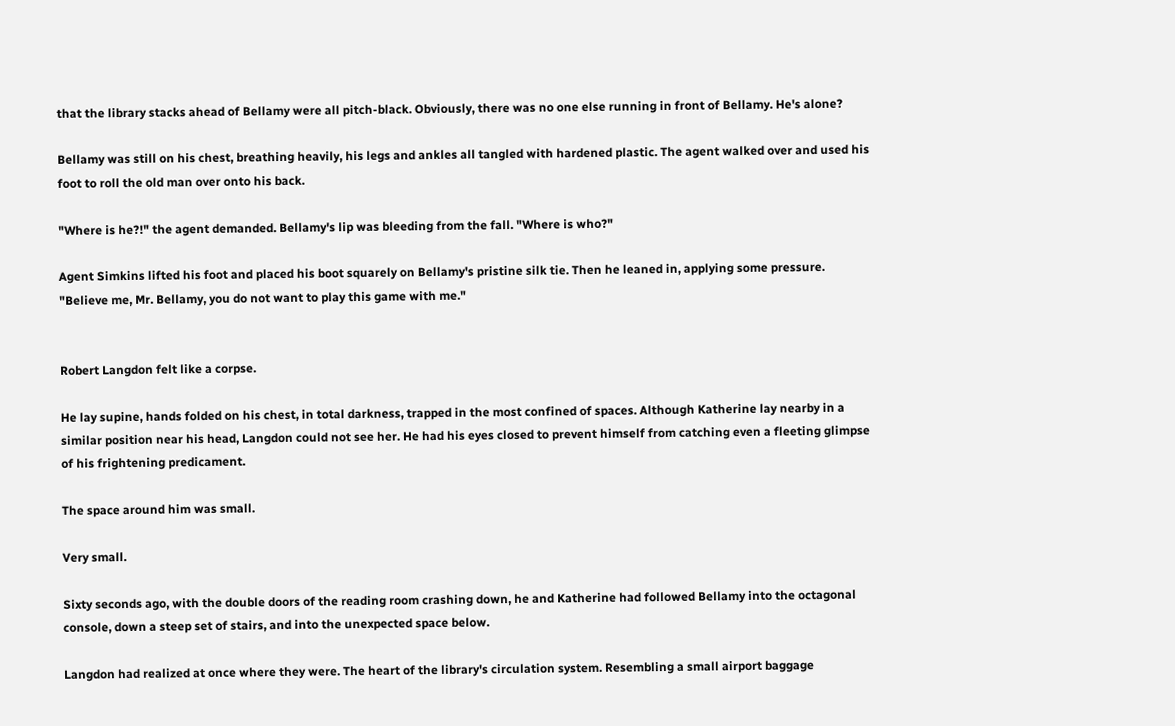that the library stacks ahead of Bellamy were all pitch-black. Obviously, there was no one else running in front of Bellamy. He's alone?

Bellamy was still on his chest, breathing heavily, his legs and ankles all tangled with hardened plastic. The agent walked over and used his foot to roll the old man over onto his back.

"Where is he?!" the agent demanded. Bellamy's lip was bleeding from the fall. "Where is who?"

Agent Simkins lifted his foot and placed his boot squarely on Bellamy's pristine silk tie. Then he leaned in, applying some pressure. "Believe me, Mr. Bellamy, you do not want to play this game with me."


Robert Langdon felt like a corpse.

He lay supine, hands folded on his chest, in total darkness, trapped in the most confined of spaces. Although Katherine lay nearby in a similar position near his head, Langdon could not see her. He had his eyes closed to prevent himself from catching even a fleeting glimpse of his frightening predicament.

The space around him was small.

Very small.

Sixty seconds ago, with the double doors of the reading room crashing down, he and Katherine had followed Bellamy into the octagonal console, down a steep set of stairs, and into the unexpected space below.

Langdon had realized at once where they were. The heart of the library's circulation system. Resembling a small airport baggage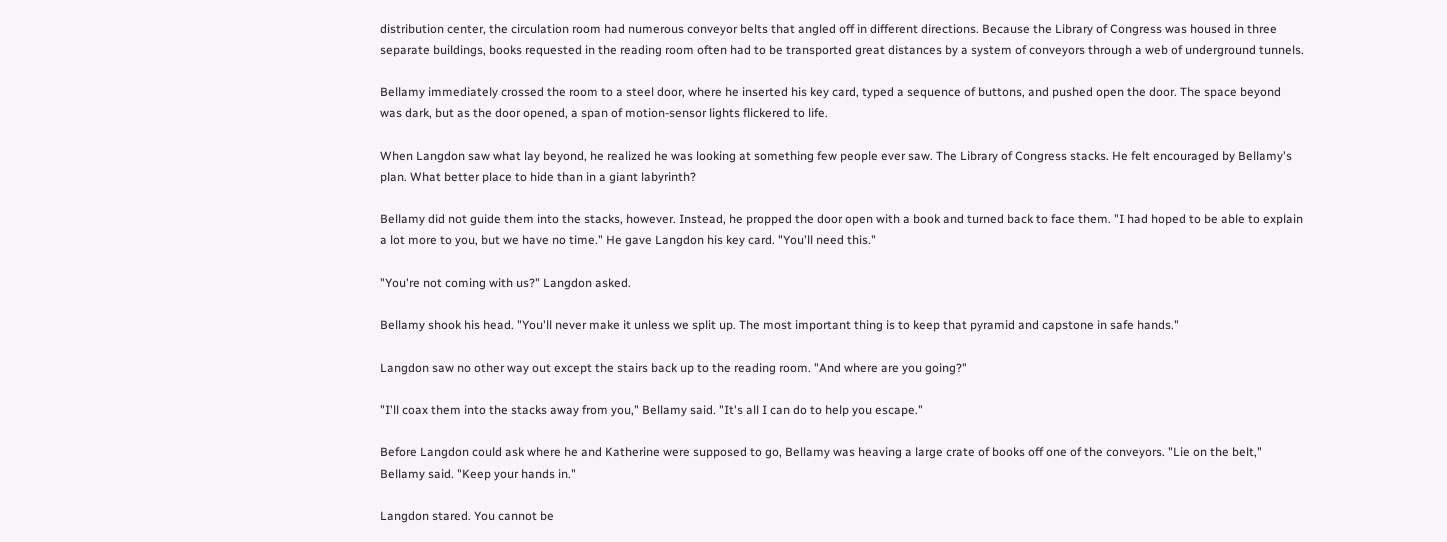distribution center, the circulation room had numerous conveyor belts that angled off in different directions. Because the Library of Congress was housed in three separate buildings, books requested in the reading room often had to be transported great distances by a system of conveyors through a web of underground tunnels.

Bellamy immediately crossed the room to a steel door, where he inserted his key card, typed a sequence of buttons, and pushed open the door. The space beyond was dark, but as the door opened, a span of motion-sensor lights flickered to life.

When Langdon saw what lay beyond, he realized he was looking at something few people ever saw. The Library of Congress stacks. He felt encouraged by Bellamy's plan. What better place to hide than in a giant labyrinth?

Bellamy did not guide them into the stacks, however. Instead, he propped the door open with a book and turned back to face them. "I had hoped to be able to explain a lot more to you, but we have no time." He gave Langdon his key card. "You'll need this."

"You're not coming with us?" Langdon asked.

Bellamy shook his head. "You'll never make it unless we split up. The most important thing is to keep that pyramid and capstone in safe hands."

Langdon saw no other way out except the stairs back up to the reading room. "And where are you going?"

"I'll coax them into the stacks away from you," Bellamy said. "It's all I can do to help you escape."

Before Langdon could ask where he and Katherine were supposed to go, Bellamy was heaving a large crate of books off one of the conveyors. "Lie on the belt," Bellamy said. "Keep your hands in."

Langdon stared. You cannot be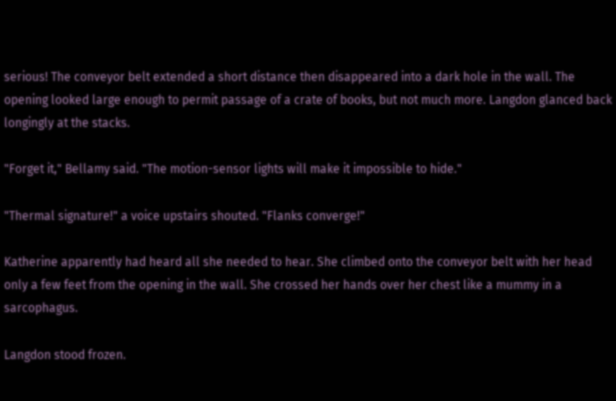serious! The conveyor belt extended a short distance then disappeared into a dark hole in the wall. The opening looked large enough to permit passage of a crate of books, but not much more. Langdon glanced back longingly at the stacks.

"Forget it," Bellamy said. "The motion-sensor lights will make it impossible to hide."

"Thermal signature!" a voice upstairs shouted. "Flanks converge!"

Katherine apparently had heard all she needed to hear. She climbed onto the conveyor belt with her head only a few feet from the opening in the wall. She crossed her hands over her chest like a mummy in a sarcophagus.

Langdon stood frozen.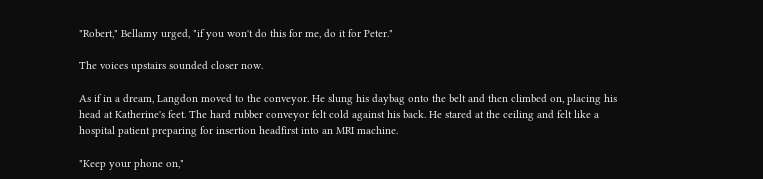"Robert," Bellamy urged, "if you won't do this for me, do it for Peter."

The voices upstairs sounded closer now.

As if in a dream, Langdon moved to the conveyor. He slung his daybag onto the belt and then climbed on, placing his head at Katherine's feet. The hard rubber conveyor felt cold against his back. He stared at the ceiling and felt like a hospital patient preparing for insertion headfirst into an MRI machine.

"Keep your phone on,"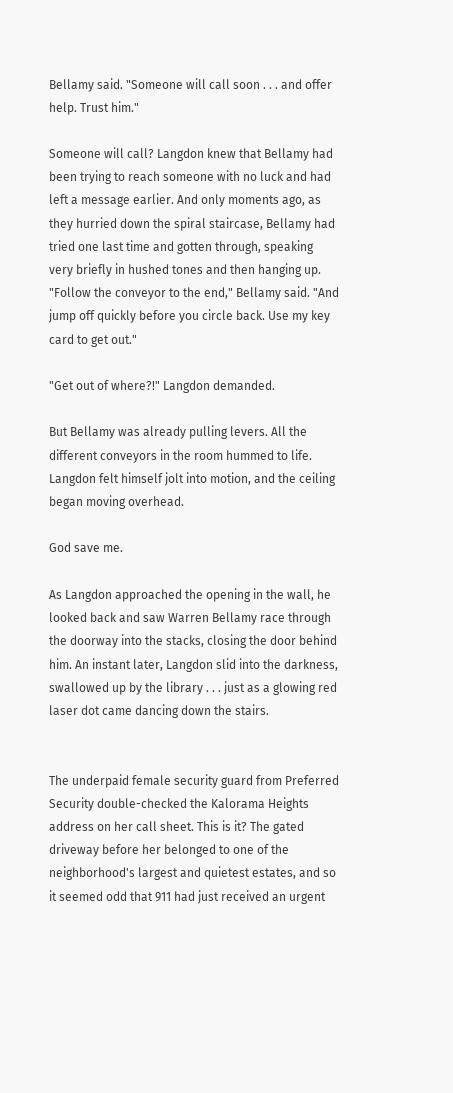Bellamy said. "Someone will call soon . . . and offer help. Trust him."

Someone will call? Langdon knew that Bellamy had been trying to reach someone with no luck and had left a message earlier. And only moments ago, as they hurried down the spiral staircase, Bellamy had tried one last time and gotten through, speaking very briefly in hushed tones and then hanging up. "Follow the conveyor to the end," Bellamy said. "And jump off quickly before you circle back. Use my key card to get out."

"Get out of where?!" Langdon demanded.

But Bellamy was already pulling levers. All the different conveyors in the room hummed to life. Langdon felt himself jolt into motion, and the ceiling began moving overhead.

God save me.

As Langdon approached the opening in the wall, he looked back and saw Warren Bellamy race through the doorway into the stacks, closing the door behind him. An instant later, Langdon slid into the darkness, swallowed up by the library . . . just as a glowing red laser dot came dancing down the stairs.


The underpaid female security guard from Preferred Security double-checked the Kalorama Heights address on her call sheet. This is it? The gated driveway before her belonged to one of the neighborhood's largest and quietest estates, and so it seemed odd that 911 had just received an urgent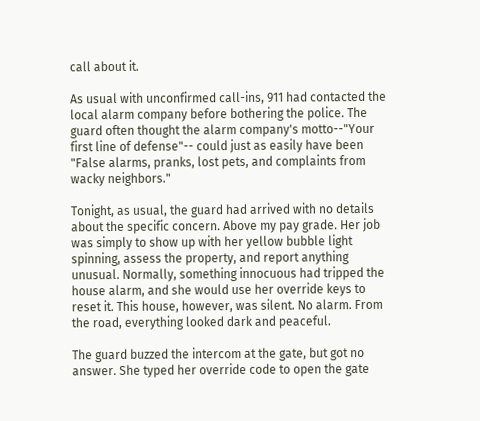call about it.

As usual with unconfirmed call-ins, 911 had contacted the local alarm company before bothering the police. The guard often thought the alarm company's motto--"Your first line of defense"-- could just as easily have been "False alarms, pranks, lost pets, and complaints from wacky neighbors."

Tonight, as usual, the guard had arrived with no details about the specific concern. Above my pay grade. Her job was simply to show up with her yellow bubble light spinning, assess the property, and report anything unusual. Normally, something innocuous had tripped the house alarm, and she would use her override keys to reset it. This house, however, was silent. No alarm. From the road, everything looked dark and peaceful.

The guard buzzed the intercom at the gate, but got no answer. She typed her override code to open the gate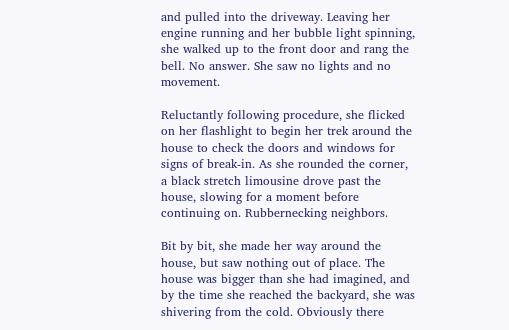and pulled into the driveway. Leaving her engine running and her bubble light spinning, she walked up to the front door and rang the bell. No answer. She saw no lights and no movement.

Reluctantly following procedure, she flicked on her flashlight to begin her trek around the house to check the doors and windows for signs of break-in. As she rounded the corner, a black stretch limousine drove past the house, slowing for a moment before continuing on. Rubbernecking neighbors.

Bit by bit, she made her way around the house, but saw nothing out of place. The house was bigger than she had imagined, and by the time she reached the backyard, she was shivering from the cold. Obviously there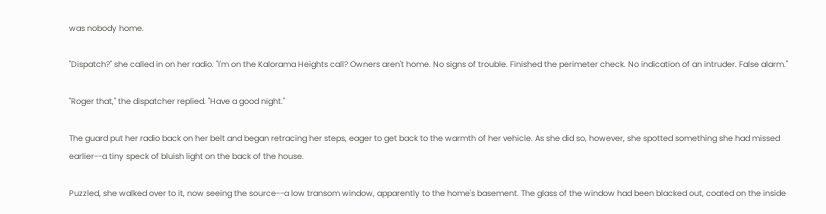was nobody home.

"Dispatch?" she called in on her radio. "I'm on the Kalorama Heights call? Owners aren't home. No signs of trouble. Finished the perimeter check. No indication of an intruder. False alarm."

"Roger that," the dispatcher replied. "Have a good night."

The guard put her radio back on her belt and began retracing her steps, eager to get back to the warmth of her vehicle. As she did so, however, she spotted something she had missed earlier--a tiny speck of bluish light on the back of the house.

Puzzled, she walked over to it, now seeing the source--a low transom window, apparently to the home's basement. The glass of the window had been blacked out, coated on the inside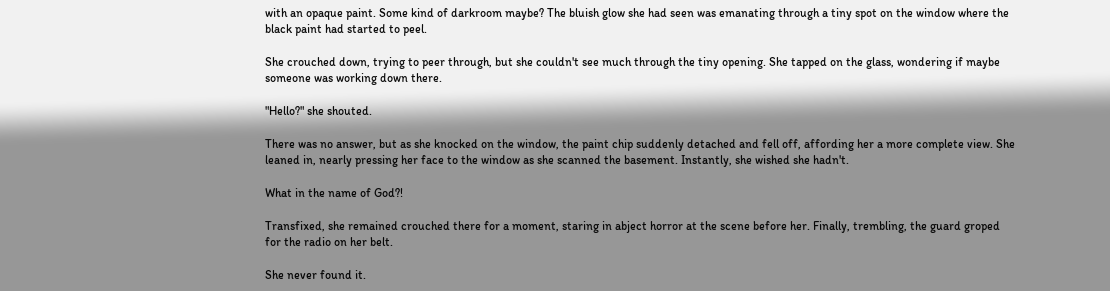with an opaque paint. Some kind of darkroom maybe? The bluish glow she had seen was emanating through a tiny spot on the window where the black paint had started to peel.

She crouched down, trying to peer through, but she couldn't see much through the tiny opening. She tapped on the glass, wondering if maybe someone was working down there.

"Hello?" she shouted.

There was no answer, but as she knocked on the window, the paint chip suddenly detached and fell off, affording her a more complete view. She leaned in, nearly pressing her face to the window as she scanned the basement. Instantly, she wished she hadn't.

What in the name of God?!

Transfixed, she remained crouched there for a moment, staring in abject horror at the scene before her. Finally, trembling, the guard groped for the radio on her belt.

She never found it.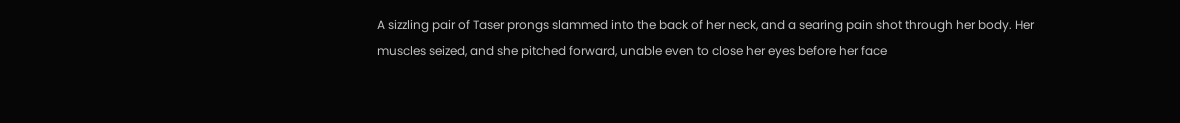A sizzling pair of Taser prongs slammed into the back of her neck, and a searing pain shot through her body. Her muscles seized, and she pitched forward, unable even to close her eyes before her face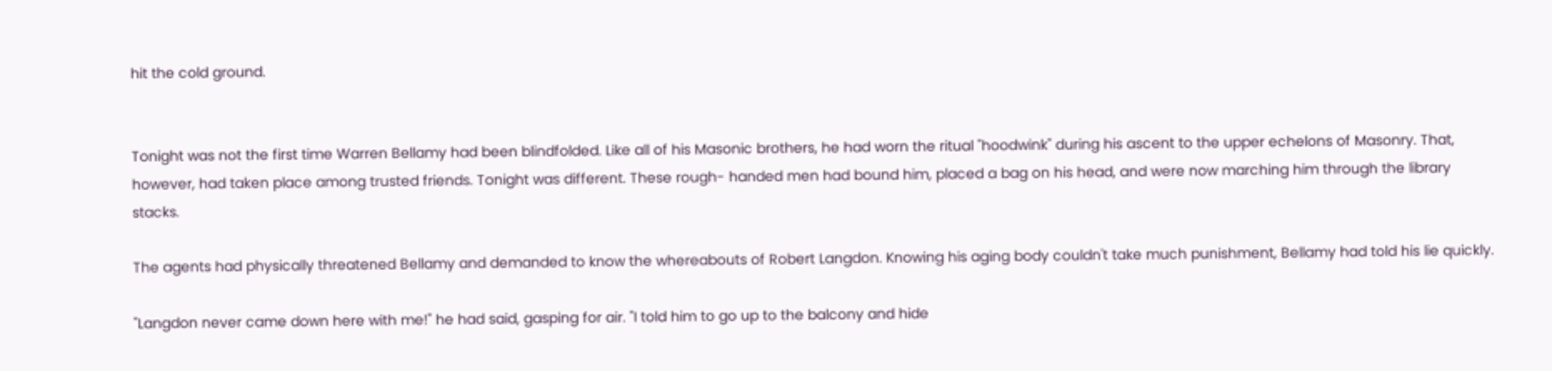hit the cold ground.


Tonight was not the first time Warren Bellamy had been blindfolded. Like all of his Masonic brothers, he had worn the ritual "hoodwink" during his ascent to the upper echelons of Masonry. That, however, had taken place among trusted friends. Tonight was different. These rough- handed men had bound him, placed a bag on his head, and were now marching him through the library stacks.

The agents had physically threatened Bellamy and demanded to know the whereabouts of Robert Langdon. Knowing his aging body couldn't take much punishment, Bellamy had told his lie quickly.

"Langdon never came down here with me!" he had said, gasping for air. "I told him to go up to the balcony and hide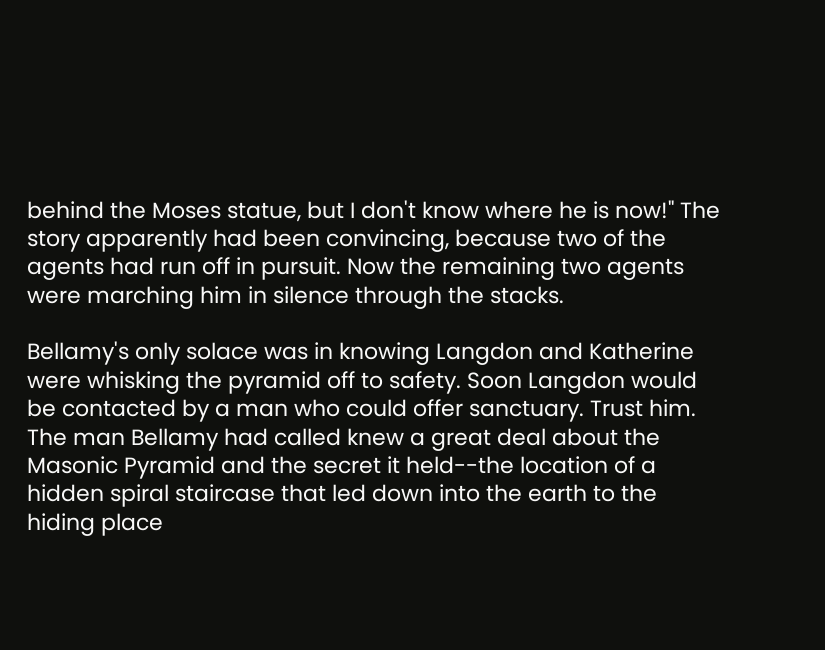behind the Moses statue, but I don't know where he is now!" The story apparently had been convincing, because two of the agents had run off in pursuit. Now the remaining two agents were marching him in silence through the stacks.

Bellamy's only solace was in knowing Langdon and Katherine were whisking the pyramid off to safety. Soon Langdon would be contacted by a man who could offer sanctuary. Trust him. The man Bellamy had called knew a great deal about the Masonic Pyramid and the secret it held--the location of a hidden spiral staircase that led down into the earth to the hiding place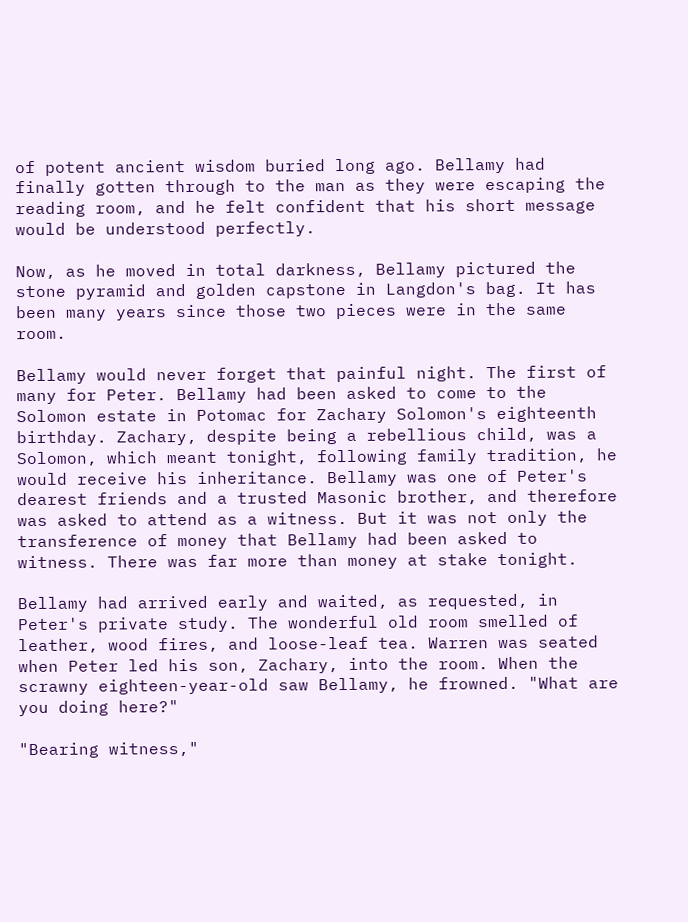of potent ancient wisdom buried long ago. Bellamy had finally gotten through to the man as they were escaping the reading room, and he felt confident that his short message would be understood perfectly.

Now, as he moved in total darkness, Bellamy pictured the stone pyramid and golden capstone in Langdon's bag. It has been many years since those two pieces were in the same room.

Bellamy would never forget that painful night. The first of many for Peter. Bellamy had been asked to come to the Solomon estate in Potomac for Zachary Solomon's eighteenth birthday. Zachary, despite being a rebellious child, was a Solomon, which meant tonight, following family tradition, he would receive his inheritance. Bellamy was one of Peter's dearest friends and a trusted Masonic brother, and therefore was asked to attend as a witness. But it was not only the transference of money that Bellamy had been asked to witness. There was far more than money at stake tonight.

Bellamy had arrived early and waited, as requested, in Peter's private study. The wonderful old room smelled of leather, wood fires, and loose-leaf tea. Warren was seated when Peter led his son, Zachary, into the room. When the scrawny eighteen-year-old saw Bellamy, he frowned. "What are you doing here?"

"Bearing witness,"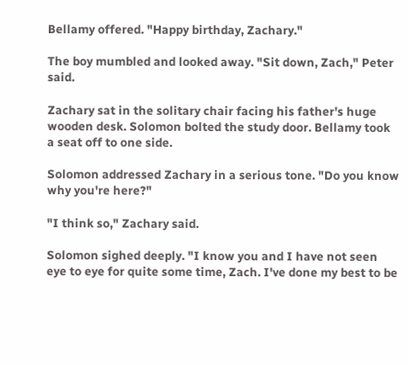Bellamy offered. "Happy birthday, Zachary."

The boy mumbled and looked away. "Sit down, Zach," Peter said.

Zachary sat in the solitary chair facing his father's huge wooden desk. Solomon bolted the study door. Bellamy took a seat off to one side.

Solomon addressed Zachary in a serious tone. "Do you know why you're here?"

"I think so," Zachary said.

Solomon sighed deeply. "I know you and I have not seen eye to eye for quite some time, Zach. I've done my best to be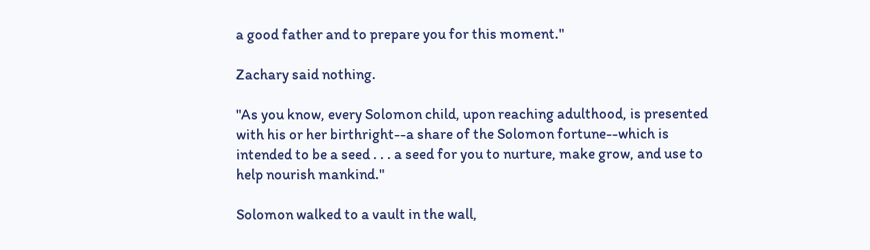a good father and to prepare you for this moment."

Zachary said nothing.

"As you know, every Solomon child, upon reaching adulthood, is presented with his or her birthright--a share of the Solomon fortune--which is intended to be a seed . . . a seed for you to nurture, make grow, and use to help nourish mankind."

Solomon walked to a vault in the wall,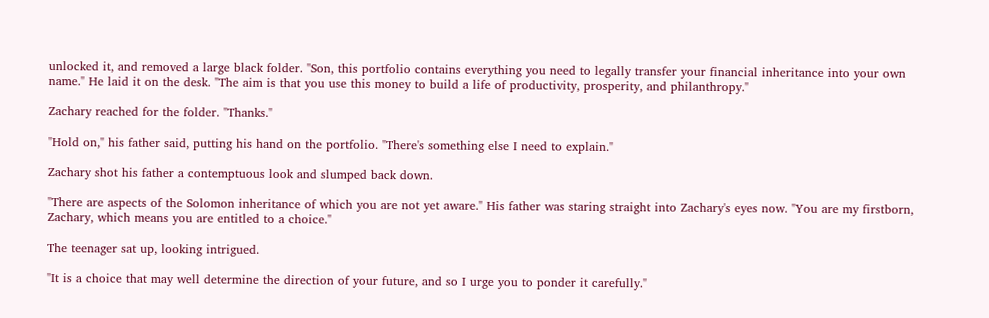unlocked it, and removed a large black folder. "Son, this portfolio contains everything you need to legally transfer your financial inheritance into your own name." He laid it on the desk. "The aim is that you use this money to build a life of productivity, prosperity, and philanthropy."

Zachary reached for the folder. "Thanks."

"Hold on," his father said, putting his hand on the portfolio. "There's something else I need to explain."

Zachary shot his father a contemptuous look and slumped back down.

"There are aspects of the Solomon inheritance of which you are not yet aware." His father was staring straight into Zachary's eyes now. "You are my firstborn, Zachary, which means you are entitled to a choice."

The teenager sat up, looking intrigued.

"It is a choice that may well determine the direction of your future, and so I urge you to ponder it carefully."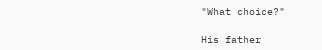"What choice?"

His father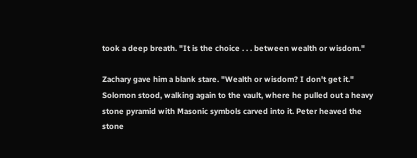took a deep breath. "It is the choice . . . between wealth or wisdom."

Zachary gave him a blank stare. "Wealth or wisdom? I don't get it." Solomon stood, walking again to the vault, where he pulled out a heavy stone pyramid with Masonic symbols carved into it. Peter heaved the stone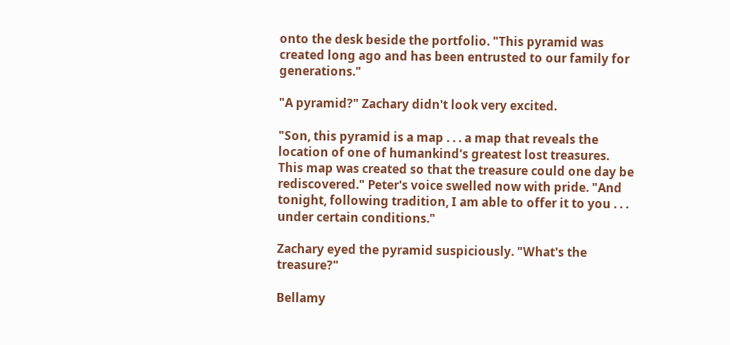onto the desk beside the portfolio. "This pyramid was created long ago and has been entrusted to our family for generations."

"A pyramid?" Zachary didn't look very excited.

"Son, this pyramid is a map . . . a map that reveals the location of one of humankind's greatest lost treasures. This map was created so that the treasure could one day be rediscovered." Peter's voice swelled now with pride. "And tonight, following tradition, I am able to offer it to you . . . under certain conditions."

Zachary eyed the pyramid suspiciously. "What's the treasure?"

Bellamy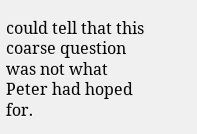could tell that this coarse question was not what Peter had hoped for.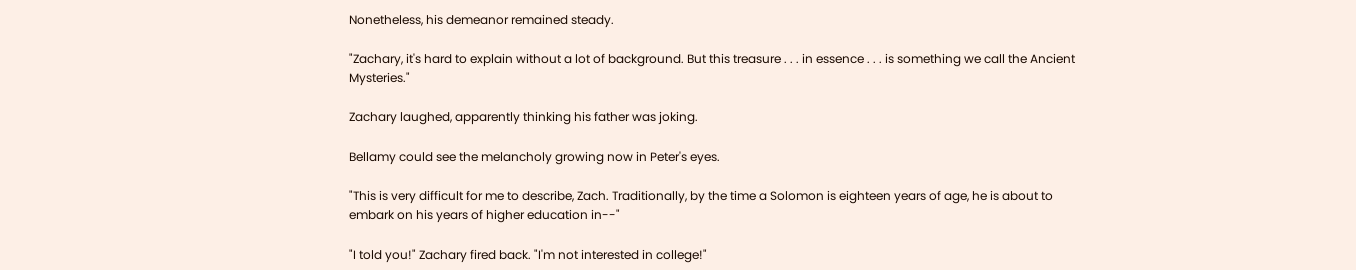Nonetheless, his demeanor remained steady.

"Zachary, it's hard to explain without a lot of background. But this treasure . . . in essence . . . is something we call the Ancient Mysteries."

Zachary laughed, apparently thinking his father was joking.

Bellamy could see the melancholy growing now in Peter's eyes.

"This is very difficult for me to describe, Zach. Traditionally, by the time a Solomon is eighteen years of age, he is about to embark on his years of higher education in--"

"I told you!" Zachary fired back. "I'm not interested in college!"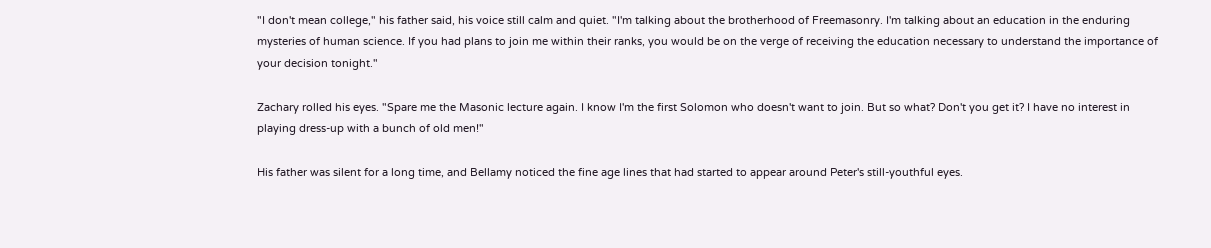"I don't mean college," his father said, his voice still calm and quiet. "I'm talking about the brotherhood of Freemasonry. I'm talking about an education in the enduring mysteries of human science. If you had plans to join me within their ranks, you would be on the verge of receiving the education necessary to understand the importance of your decision tonight."

Zachary rolled his eyes. "Spare me the Masonic lecture again. I know I'm the first Solomon who doesn't want to join. But so what? Don't you get it? I have no interest in playing dress-up with a bunch of old men!"

His father was silent for a long time, and Bellamy noticed the fine age lines that had started to appear around Peter's still-youthful eyes.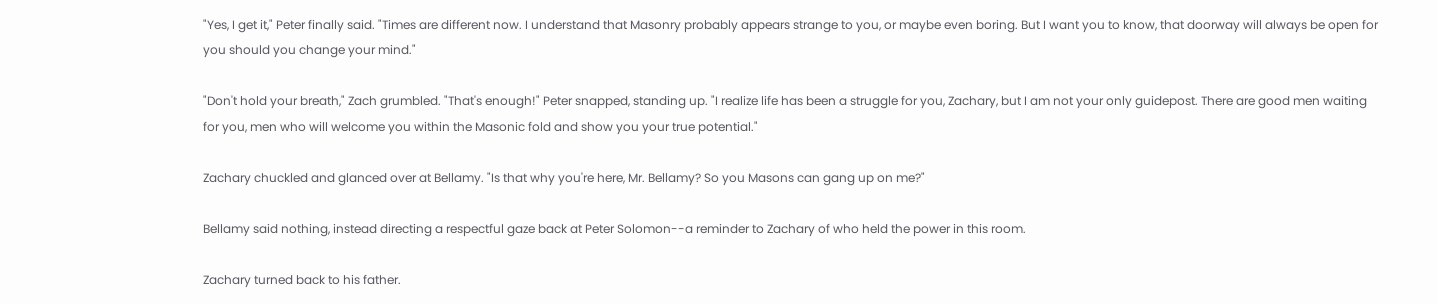"Yes, I get it," Peter finally said. "Times are different now. I understand that Masonry probably appears strange to you, or maybe even boring. But I want you to know, that doorway will always be open for you should you change your mind."

"Don't hold your breath," Zach grumbled. "That's enough!" Peter snapped, standing up. "I realize life has been a struggle for you, Zachary, but I am not your only guidepost. There are good men waiting for you, men who will welcome you within the Masonic fold and show you your true potential."

Zachary chuckled and glanced over at Bellamy. "Is that why you're here, Mr. Bellamy? So you Masons can gang up on me?"

Bellamy said nothing, instead directing a respectful gaze back at Peter Solomon--a reminder to Zachary of who held the power in this room.

Zachary turned back to his father.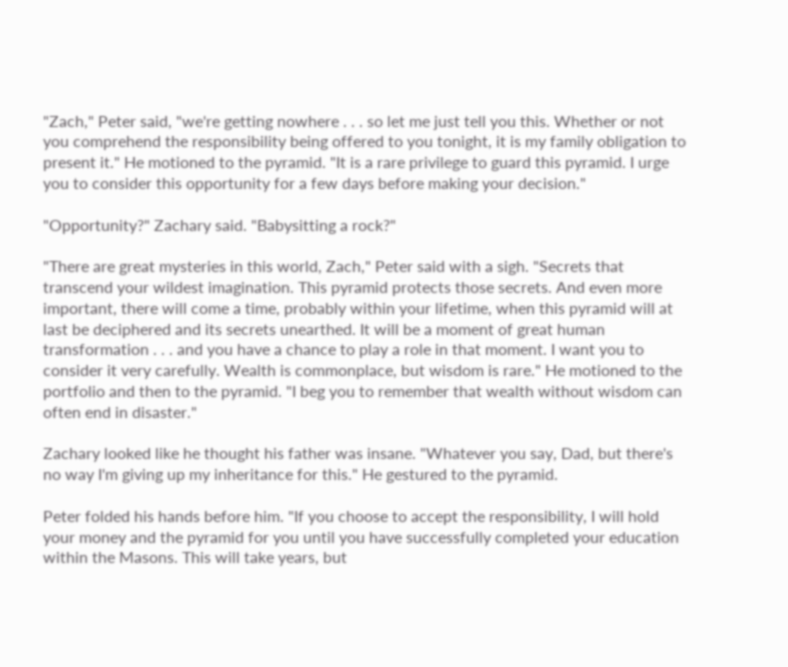"Zach," Peter said, "we're getting nowhere . . . so let me just tell you this. Whether or not you comprehend the responsibility being offered to you tonight, it is my family obligation to present it." He motioned to the pyramid. "It is a rare privilege to guard this pyramid. I urge you to consider this opportunity for a few days before making your decision."

"Opportunity?" Zachary said. "Babysitting a rock?"

"There are great mysteries in this world, Zach," Peter said with a sigh. "Secrets that transcend your wildest imagination. This pyramid protects those secrets. And even more important, there will come a time, probably within your lifetime, when this pyramid will at last be deciphered and its secrets unearthed. It will be a moment of great human transformation . . . and you have a chance to play a role in that moment. I want you to consider it very carefully. Wealth is commonplace, but wisdom is rare." He motioned to the portfolio and then to the pyramid. "I beg you to remember that wealth without wisdom can often end in disaster."

Zachary looked like he thought his father was insane. "Whatever you say, Dad, but there's no way I'm giving up my inheritance for this." He gestured to the pyramid.

Peter folded his hands before him. "If you choose to accept the responsibility, I will hold your money and the pyramid for you until you have successfully completed your education within the Masons. This will take years, but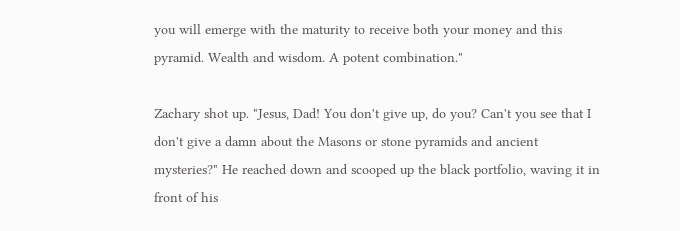you will emerge with the maturity to receive both your money and this pyramid. Wealth and wisdom. A potent combination."

Zachary shot up. "Jesus, Dad! You don't give up, do you? Can't you see that I don't give a damn about the Masons or stone pyramids and ancient mysteries?" He reached down and scooped up the black portfolio, waving it in front of his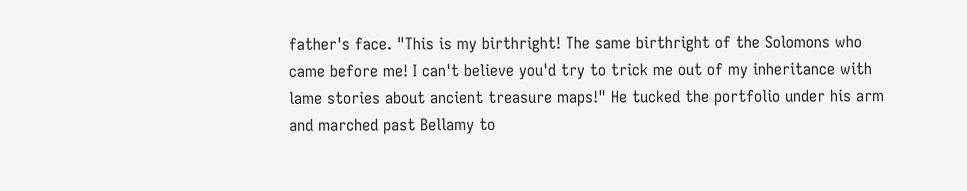father's face. "This is my birthright! The same birthright of the Solomons who came before me! I can't believe you'd try to trick me out of my inheritance with lame stories about ancient treasure maps!" He tucked the portfolio under his arm and marched past Bellamy to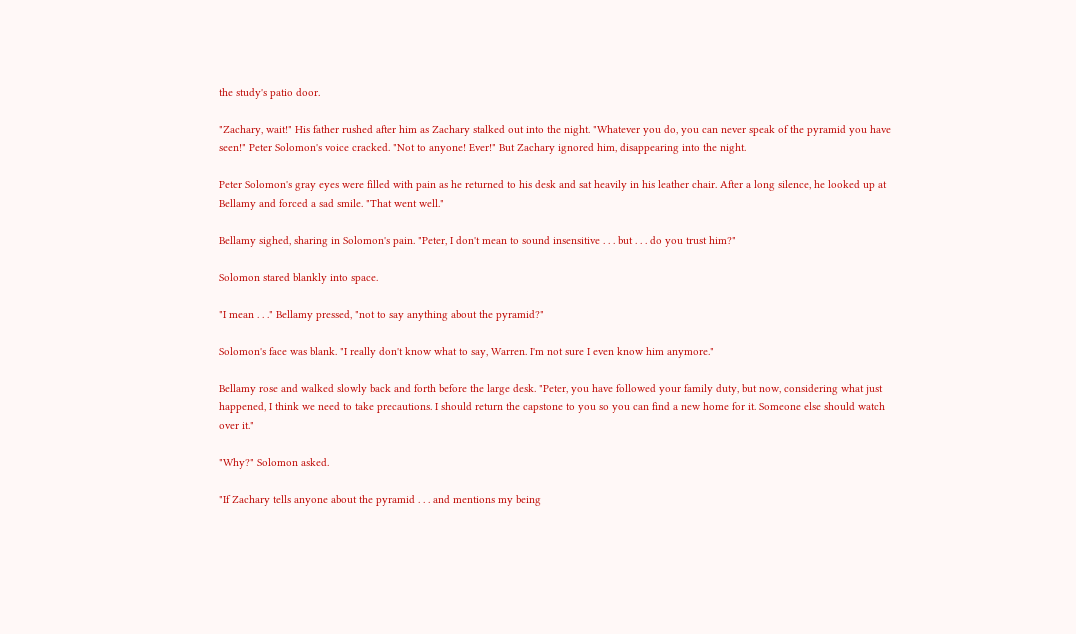the study's patio door.

"Zachary, wait!" His father rushed after him as Zachary stalked out into the night. "Whatever you do, you can never speak of the pyramid you have seen!" Peter Solomon's voice cracked. "Not to anyone! Ever!" But Zachary ignored him, disappearing into the night.

Peter Solomon's gray eyes were filled with pain as he returned to his desk and sat heavily in his leather chair. After a long silence, he looked up at Bellamy and forced a sad smile. "That went well."

Bellamy sighed, sharing in Solomon's pain. "Peter, I don't mean to sound insensitive . . . but . . . do you trust him?"

Solomon stared blankly into space.

"I mean . . ." Bellamy pressed, "not to say anything about the pyramid?"

Solomon's face was blank. "I really don't know what to say, Warren. I'm not sure I even know him anymore."

Bellamy rose and walked slowly back and forth before the large desk. "Peter, you have followed your family duty, but now, considering what just happened, I think we need to take precautions. I should return the capstone to you so you can find a new home for it. Someone else should watch over it."

"Why?" Solomon asked.

"If Zachary tells anyone about the pyramid . . . and mentions my being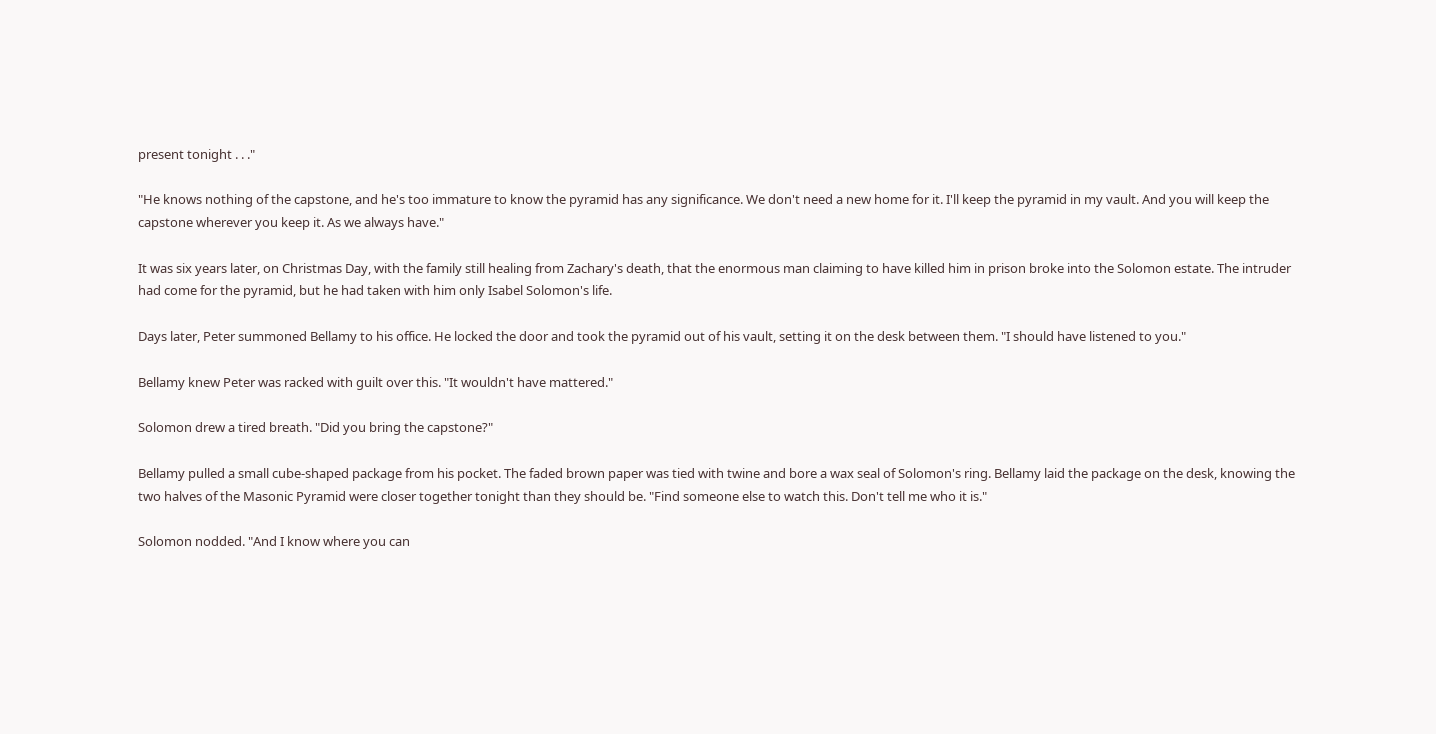present tonight . . ."

"He knows nothing of the capstone, and he's too immature to know the pyramid has any significance. We don't need a new home for it. I'll keep the pyramid in my vault. And you will keep the capstone wherever you keep it. As we always have."

It was six years later, on Christmas Day, with the family still healing from Zachary's death, that the enormous man claiming to have killed him in prison broke into the Solomon estate. The intruder had come for the pyramid, but he had taken with him only Isabel Solomon's life.

Days later, Peter summoned Bellamy to his office. He locked the door and took the pyramid out of his vault, setting it on the desk between them. "I should have listened to you."

Bellamy knew Peter was racked with guilt over this. "It wouldn't have mattered."

Solomon drew a tired breath. "Did you bring the capstone?"

Bellamy pulled a small cube-shaped package from his pocket. The faded brown paper was tied with twine and bore a wax seal of Solomon's ring. Bellamy laid the package on the desk, knowing the two halves of the Masonic Pyramid were closer together tonight than they should be. "Find someone else to watch this. Don't tell me who it is."

Solomon nodded. "And I know where you can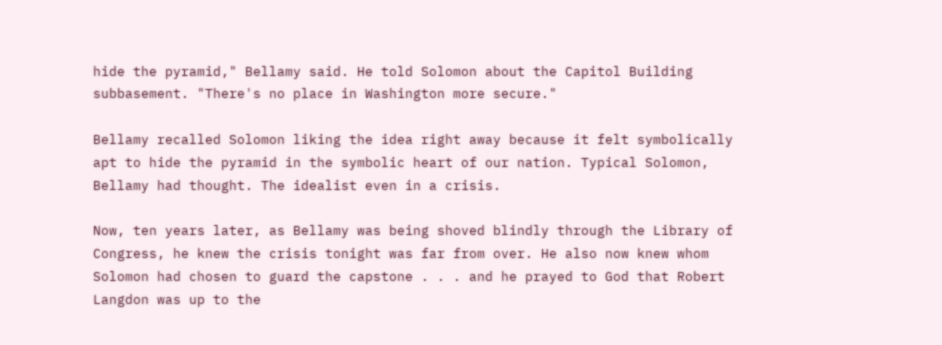hide the pyramid," Bellamy said. He told Solomon about the Capitol Building subbasement. "There's no place in Washington more secure."

Bellamy recalled Solomon liking the idea right away because it felt symbolically apt to hide the pyramid in the symbolic heart of our nation. Typical Solomon, Bellamy had thought. The idealist even in a crisis.

Now, ten years later, as Bellamy was being shoved blindly through the Library of Congress, he knew the crisis tonight was far from over. He also now knew whom Solomon had chosen to guard the capstone . . . and he prayed to God that Robert Langdon was up to the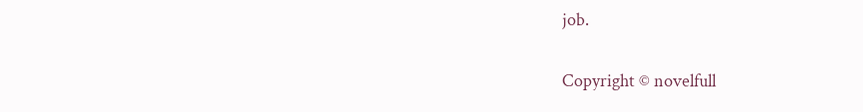job.

Copyright © novelfull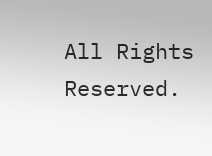All Rights Reserved.